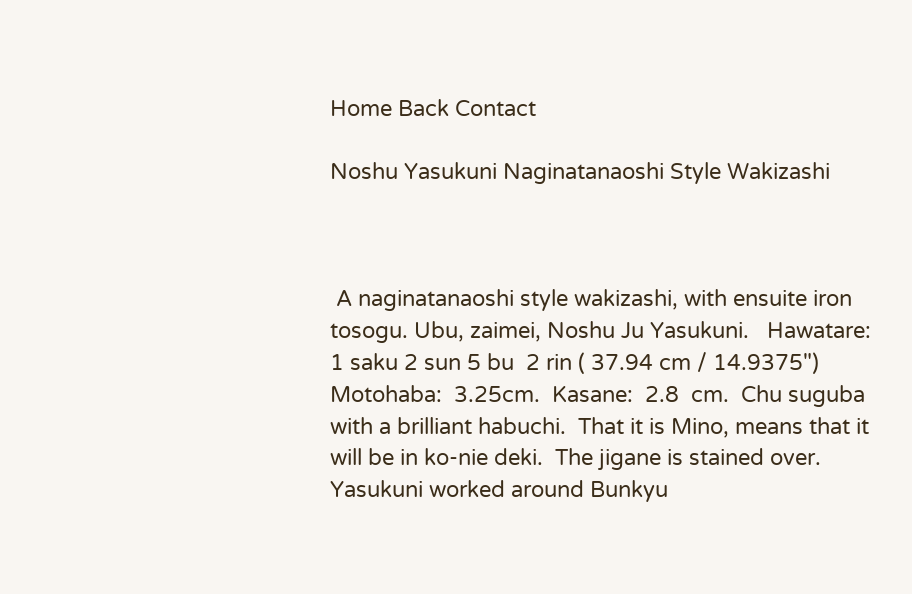Home Back Contact

Noshu Yasukuni Naginatanaoshi Style Wakizashi



 A naginatanaoshi style wakizashi, with ensuite iron tosogu. Ubu, zaimei, Noshu Ju Yasukuni.   Hawatare:  1 saku 2 sun 5 bu  2 rin ( 37.94 cm / 14.9375")  Motohaba:  3.25cm.  Kasane:  2.8  cm.  Chu suguba with a brilliant habuchi.  That it is Mino, means that it will be in ko-nie deki.  The jigane is stained over.   Yasukuni worked around Bunkyu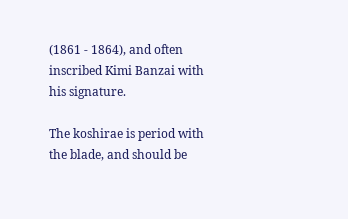(1861 - 1864), and often inscribed Kimi Banzai with his signature.

The koshirae is period with the blade, and should be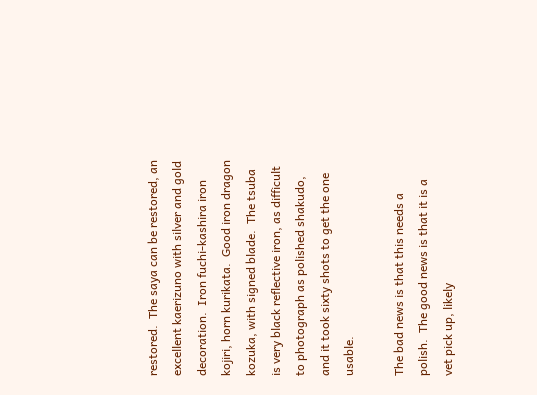restored.  The saya can be restored, an excellent kaerizuno with silver and gold decoration.  Iron fuchi-kashira iron kojiri, horn kurikata.  Good iron dragon kozuka, with signed blade.  The tsuba is very black reflective iron, as difficult to photograph as polished shakudo, and it took sixty shots to get the one usable.

The bad news is that this needs a polish.  The good news is that it is a vet pick up, likely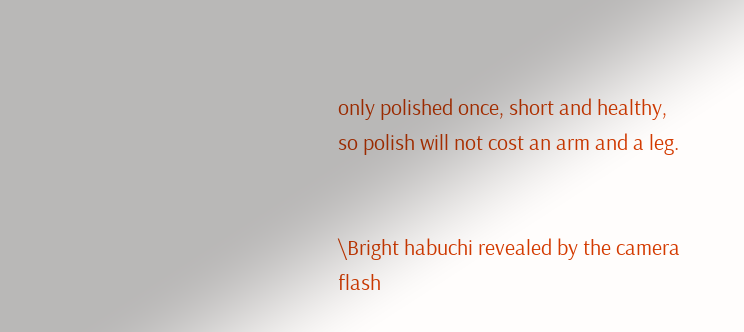only polished once, short and healthy, so polish will not cost an arm and a leg.


\Bright habuchi revealed by the camera flash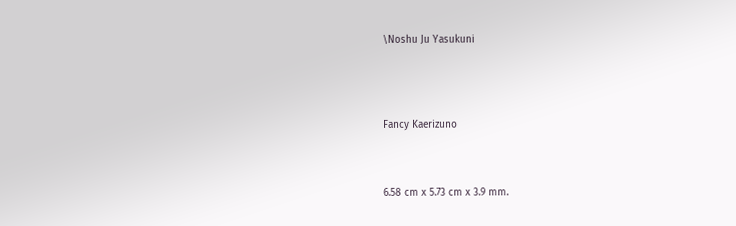\Noshu Ju Yasukuni




Fancy Kaerizuno



6.58 cm x 5.73 cm x 3.9 mm.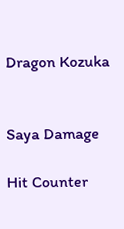Dragon Kozuka


Saya Damage

Hit Counter